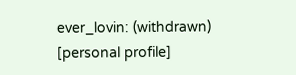ever_lovin: (withdrawn)
[personal profile]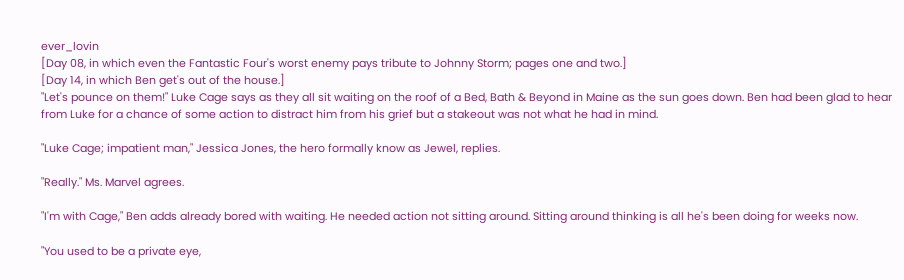ever_lovin
[Day 08, in which even the Fantastic Four's worst enemy pays tribute to Johnny Storm; pages one and two.]
[Day 14, in which Ben get's out of the house.]
"Let's pounce on them!" Luke Cage says as they all sit waiting on the roof of a Bed, Bath & Beyond in Maine as the sun goes down. Ben had been glad to hear from Luke for a chance of some action to distract him from his grief but a stakeout was not what he had in mind.

"Luke Cage; impatient man," Jessica Jones, the hero formally know as Jewel, replies.

"Really." Ms. Marvel agrees.

"I'm with Cage," Ben adds already bored with waiting. He needed action not sitting around. Sitting around thinking is all he's been doing for weeks now.

"You used to be a private eye,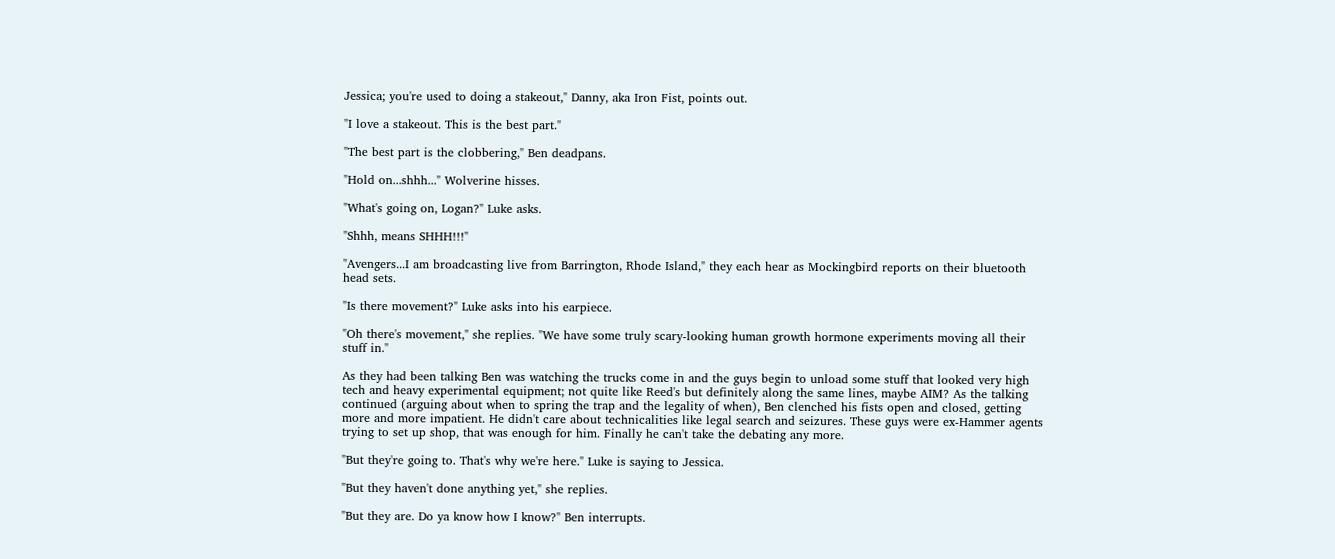Jessica; you're used to doing a stakeout," Danny, aka Iron Fist, points out.

"I love a stakeout. This is the best part."

"The best part is the clobbering," Ben deadpans.

"Hold on...shhh..." Wolverine hisses.

"What's going on, Logan?" Luke asks.

"Shhh, means SHHH!!!"

"Avengers...I am broadcasting live from Barrington, Rhode Island," they each hear as Mockingbird reports on their bluetooth head sets.

"Is there movement?" Luke asks into his earpiece.

"Oh there's movement," she replies. "We have some truly scary-looking human growth hormone experiments moving all their stuff in."

As they had been talking Ben was watching the trucks come in and the guys begin to unload some stuff that looked very high tech and heavy experimental equipment; not quite like Reed's but definitely along the same lines, maybe AIM? As the talking continued (arguing about when to spring the trap and the legality of when), Ben clenched his fists open and closed, getting more and more impatient. He didn't care about technicalities like legal search and seizures. These guys were ex-Hammer agents trying to set up shop, that was enough for him. Finally he can't take the debating any more.

"But they're going to. That's why we're here." Luke is saying to Jessica.

"But they haven't done anything yet," she replies.

"But they are. Do ya know how I know?" Ben interrupts.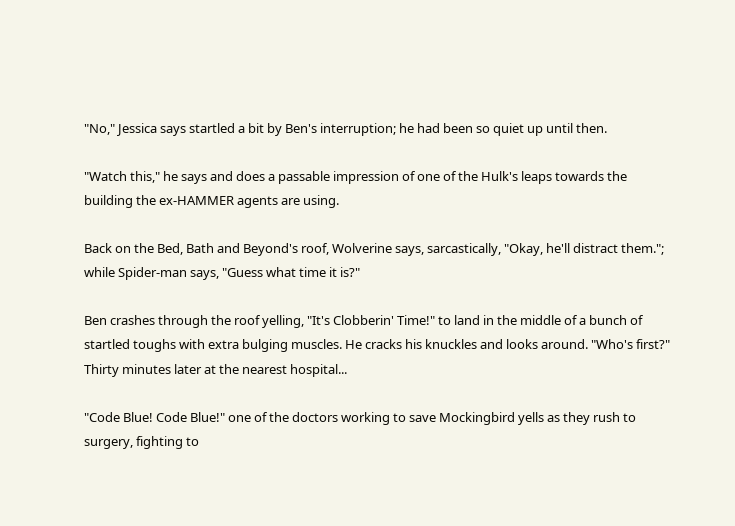"No," Jessica says startled a bit by Ben's interruption; he had been so quiet up until then.

"Watch this," he says and does a passable impression of one of the Hulk's leaps towards the building the ex-HAMMER agents are using.

Back on the Bed, Bath and Beyond's roof, Wolverine says, sarcastically, "Okay, he'll distract them."; while Spider-man says, "Guess what time it is?"

Ben crashes through the roof yelling, "It's Clobberin' Time!" to land in the middle of a bunch of startled toughs with extra bulging muscles. He cracks his knuckles and looks around. "Who's first?"
Thirty minutes later at the nearest hospital...

"Code Blue! Code Blue!" one of the doctors working to save Mockingbird yells as they rush to surgery, fighting to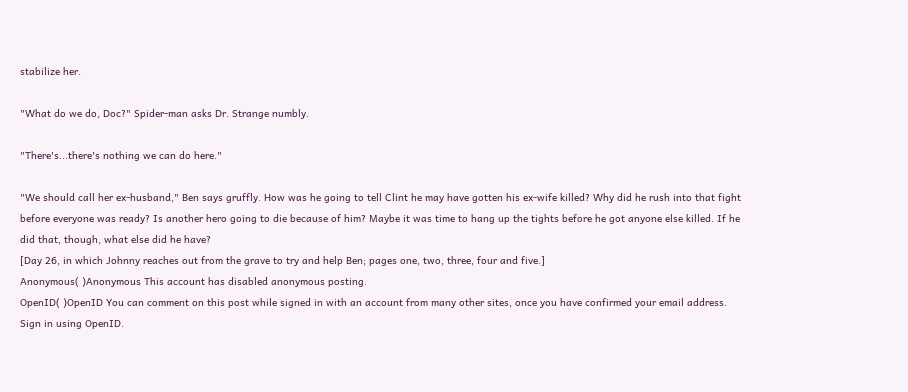stabilize her.

"What do we do, Doc?" Spider-man asks Dr. Strange numbly.

"There's...there's nothing we can do here."

"We should call her ex-husband," Ben says gruffly. How was he going to tell Clint he may have gotten his ex-wife killed? Why did he rush into that fight before everyone was ready? Is another hero going to die because of him? Maybe it was time to hang up the tights before he got anyone else killed. If he did that, though, what else did he have?
[Day 26, in which Johnny reaches out from the grave to try and help Ben; pages one, two, three, four and five.]
Anonymous( )Anonymous This account has disabled anonymous posting.
OpenID( )OpenID You can comment on this post while signed in with an account from many other sites, once you have confirmed your email address. Sign in using OpenID.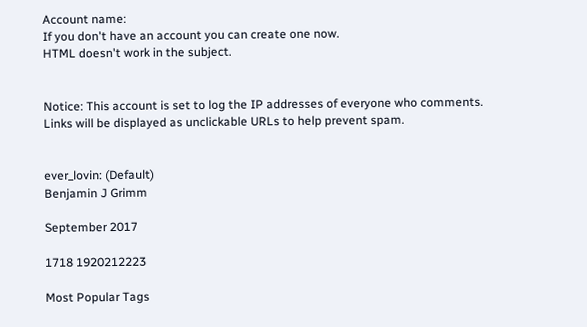Account name:
If you don't have an account you can create one now.
HTML doesn't work in the subject.


Notice: This account is set to log the IP addresses of everyone who comments.
Links will be displayed as unclickable URLs to help prevent spam.


ever_lovin: (Default)
Benjamin J Grimm

September 2017

1718 1920212223

Most Popular Tags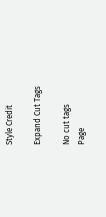Style Credit

Expand Cut Tags

No cut tags
Page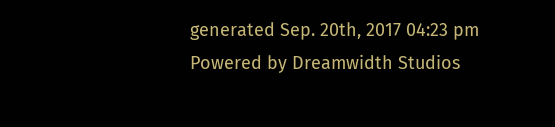generated Sep. 20th, 2017 04:23 pm
Powered by Dreamwidth Studios